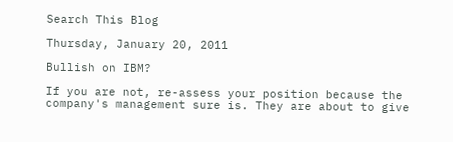Search This Blog

Thursday, January 20, 2011

Bullish on IBM?

If you are not, re-assess your position because the company's management sure is. They are about to give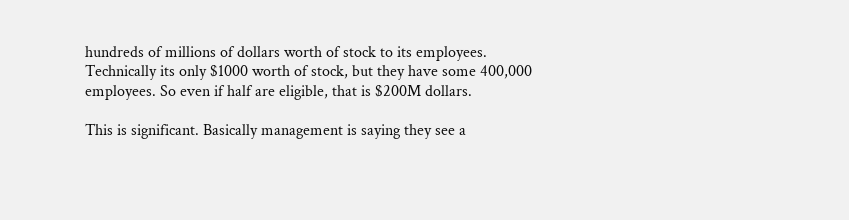hundreds of millions of dollars worth of stock to its employees. Technically its only $1000 worth of stock, but they have some 400,000 employees. So even if half are eligible, that is $200M dollars.

This is significant. Basically management is saying they see a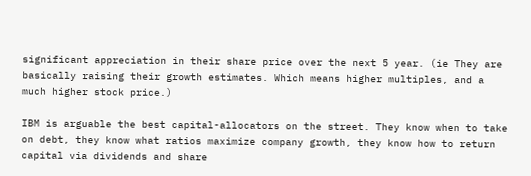significant appreciation in their share price over the next 5 year. (ie They are basically raising their growth estimates. Which means higher multiples, and a much higher stock price.)

IBM is arguable the best capital-allocators on the street. They know when to take on debt, they know what ratios maximize company growth, they know how to return capital via dividends and share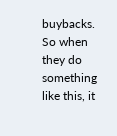buybacks. So when they do something like this, it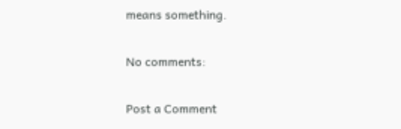means something.

No comments:

Post a Comment